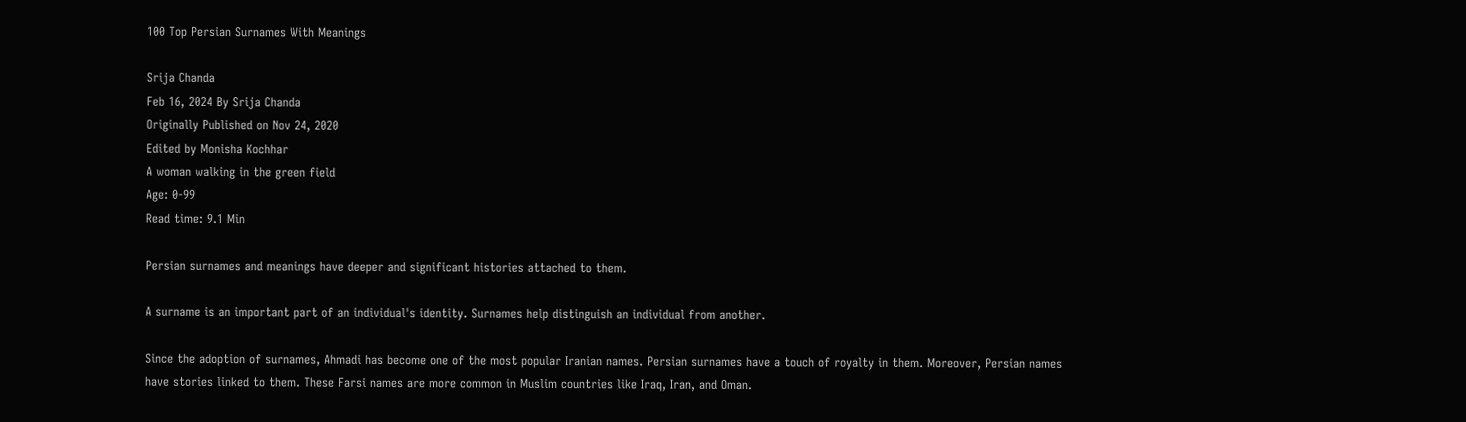100 Top Persian Surnames With Meanings

Srija Chanda
Feb 16, 2024 By Srija Chanda
Originally Published on Nov 24, 2020
Edited by Monisha Kochhar
A woman walking in the green field
Age: 0-99
Read time: 9.1 Min

Persian surnames and meanings have deeper and significant histories attached to them.

A surname is an important part of an individual's identity. Surnames help distinguish an individual from another.

Since the adoption of surnames, Ahmadi has become one of the most popular Iranian names. Persian surnames have a touch of royalty in them. Moreover, Persian names have stories linked to them. These Farsi names are more common in Muslim countries like Iraq, Iran, and Oman.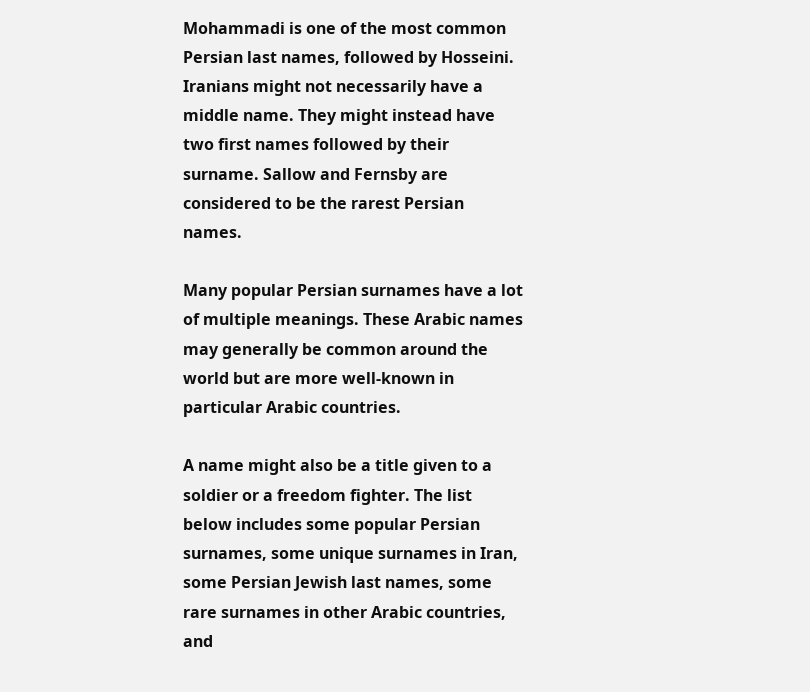Mohammadi is one of the most common Persian last names, followed by Hosseini. Iranians might not necessarily have a middle name. They might instead have two first names followed by their surname. Sallow and Fernsby are considered to be the rarest Persian names.

Many popular Persian surnames have a lot of multiple meanings. These Arabic names may generally be common around the world but are more well-known in particular Arabic countries.

A name might also be a title given to a soldier or a freedom fighter. The list below includes some popular Persian surnames, some unique surnames in Iran, some Persian Jewish last names, some rare surnames in other Arabic countries, and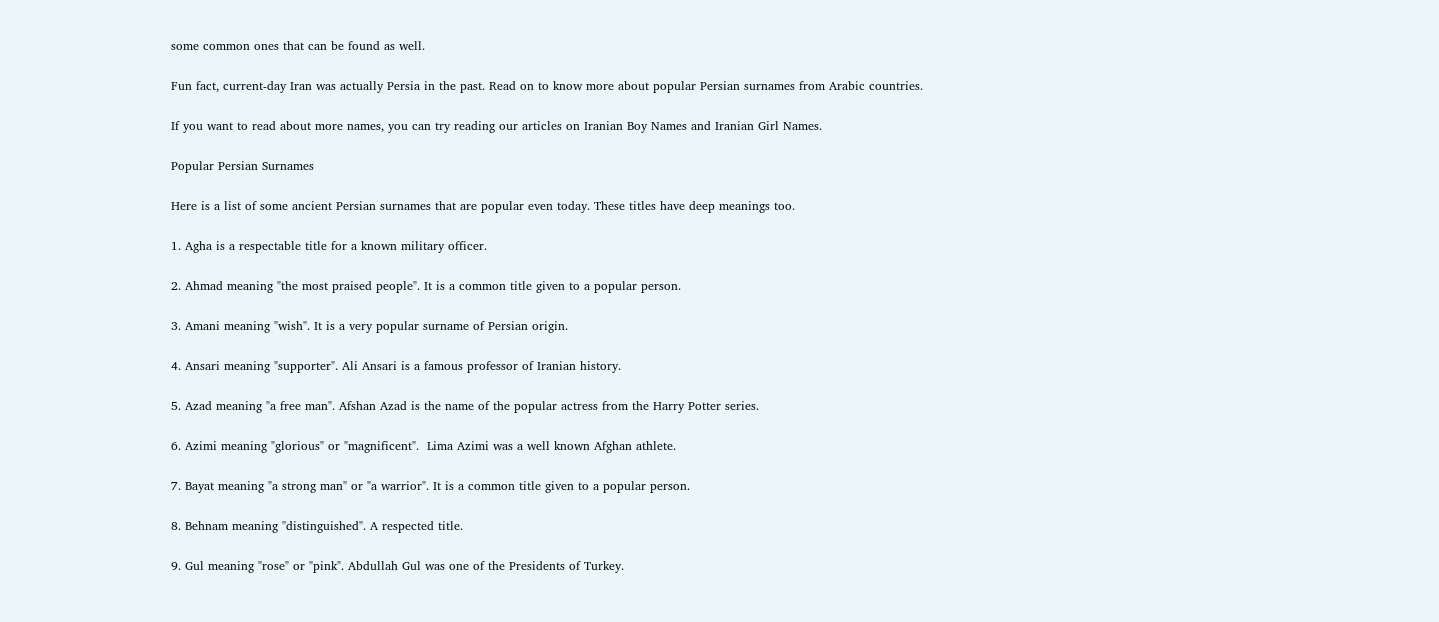some common ones that can be found as well.

Fun fact, current-day Iran was actually Persia in the past. Read on to know more about popular Persian surnames from Arabic countries.

If you want to read about more names, you can try reading our articles on Iranian Boy Names and Iranian Girl Names.

Popular Persian Surnames

Here is a list of some ancient Persian surnames that are popular even today. These titles have deep meanings too.

1. Agha is a respectable title for a known military officer.

2. Ahmad meaning "the most praised people". It is a common title given to a popular person.

3. Amani meaning "wish". It is a very popular surname of Persian origin.

4. Ansari meaning "supporter". Ali Ansari is a famous professor of Iranian history.

5. Azad meaning "a free man". Afshan Azad is the name of the popular actress from the Harry Potter series.

6. Azimi meaning "glorious" or "magnificent".  Lima Azimi was a well known Afghan athlete.

7. Bayat meaning "a strong man" or "a warrior". It is a common title given to a popular person.

8. Behnam meaning "distinguished". A respected title.

9. Gul meaning "rose" or "pink". Abdullah Gul was one of the Presidents of Turkey.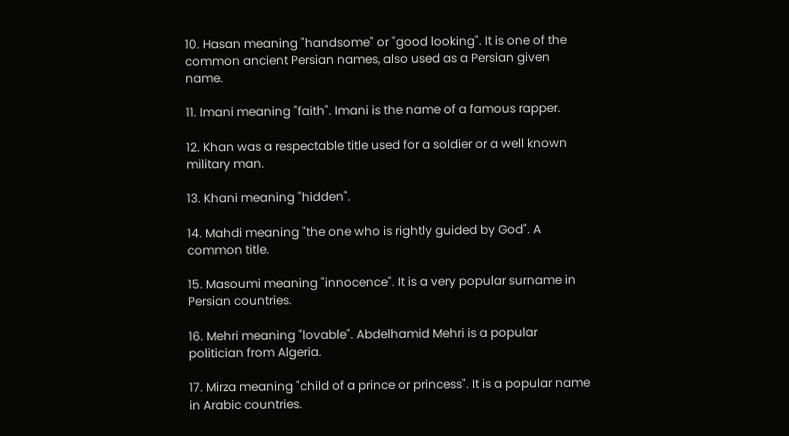10. Hasan meaning "handsome" or "good looking". It is one of the common ancient Persian names, also used as a Persian given name.

11. Imani meaning "faith". Imani is the name of a famous rapper.

12. Khan was a respectable title used for a soldier or a well known military man.

13. Khani meaning "hidden".

14. Mahdi meaning "the one who is rightly guided by God". A common title.

15. Masoumi meaning "innocence". It is a very popular surname in Persian countries.

16. Mehri meaning "lovable". Abdelhamid Mehri is a popular politician from Algeria.

17. Mirza meaning "child of a prince or princess". It is a popular name in Arabic countries.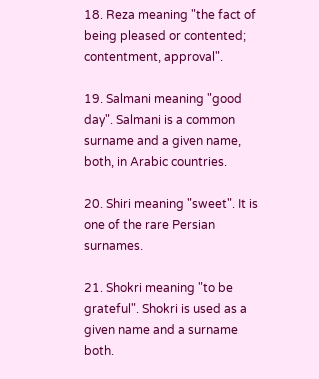18. Reza meaning "the fact of being pleased or contented; contentment, approval".

19. Salmani meaning "good day". Salmani is a common surname and a given name, both, in Arabic countries.

20. Shiri meaning "sweet". It is one of the rare Persian surnames.

21. Shokri meaning "to be grateful". Shokri is used as a given name and a surname both.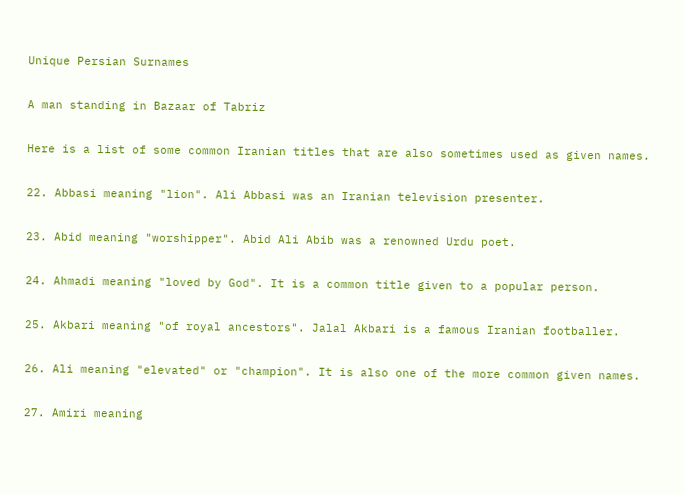Unique Persian Surnames

A man standing in Bazaar of Tabriz

Here is a list of some common Iranian titles that are also sometimes used as given names.

22. Abbasi meaning "lion". Ali Abbasi was an Iranian television presenter.

23. Abid meaning "worshipper". Abid Ali Abib was a renowned Urdu poet.

24. Ahmadi meaning "loved by God". It is a common title given to a popular person.

25. Akbari meaning "of royal ancestors". Jalal Akbari is a famous Iranian footballer.

26. Ali meaning "elevated" or "champion". It is also one of the more common given names.

27. Amiri meaning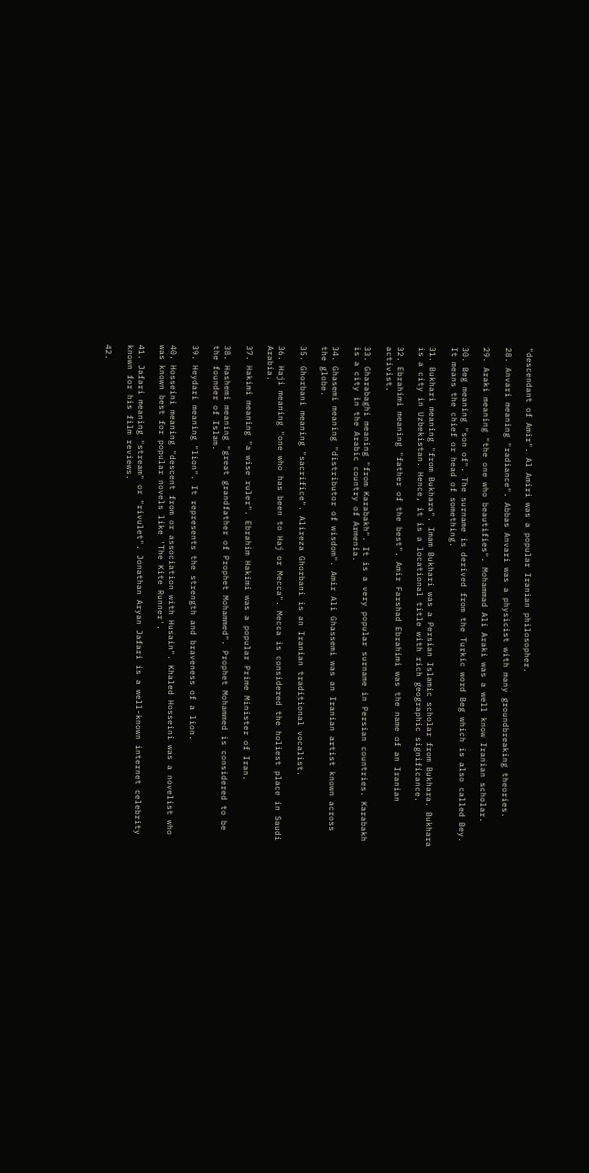"descendant of Amir". Al Amiri was a popular Iranian philosopher.

28. Anvari meaning "radiance". Abbas Anvari was a physicist with many groundbreaking theories.

29. Araki meaning "the one who beautifies". Mohammad Ali Araki was a well know Iranian scholar.

30. Beg meaning "son of". The surname is derived from the Turkic word Beg which is also called Bey. It means the chief or head of something.

31. Bukhari meaning "from Bukhara". Imam Bukhari was a Persian Islamic scholar from Bukhara. Bukhara is a city in Uzbekistan. Hence, it is a locational title with rich geographic significance.

32. Ebrahimi meaning "father of the best". Amir Farshad Ebrahimi was the name of an Iranian activist.

33. Gharabaghi meaning "from Karabakh". It is a very popular surname in Persian countries. Karabakh is a city in the Arabic country of Armenia.

34. Ghasemi meaning "distributor of wisdom". Amir Ali Ghassemi was an Iranian artist known across the globe.

35. Ghorbani meaning "sacrifice". Alireza Ghorbani is an Iranian traditional vocalist.

36. Haji meaning "one who has been to Haj or Mecca". Mecca is considered the holiest place in Saudi Arabia.

37. Hakimi meaning "a wise ruler". Ebrahim Hakimi was a popular Prime Minister of Iran.

38. Hashemi meaning "great grandfather of Prophet Mohammed". Prophet Mohammed is considered to be the founder of Islam.

39. Heydari meaning "lion". It represents the strength and braveness of a lion.

40. Hosseini meaning "descent from or association with Husain". Khaled Hosseini was a novelist who was known best for popular novels like 'The Kite Runner'.

41. Jafari meaning "stream" or "rivulet". Jonathan Aryan Jafari is a well-known internet celebrity known for his film reviews.

42.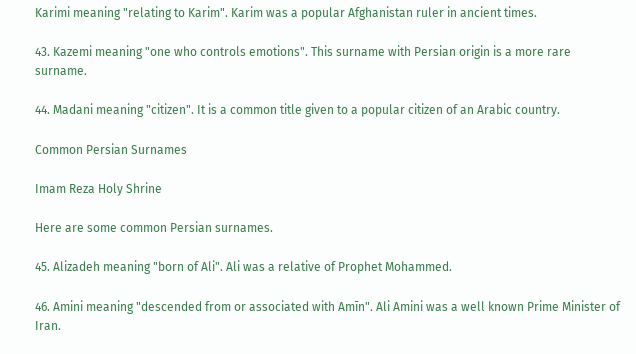Karimi meaning "relating to Karim". Karim was a popular Afghanistan ruler in ancient times.

43. Kazemi meaning "one who controls emotions". This surname with Persian origin is a more rare surname.

44. Madani meaning "citizen". It is a common title given to a popular citizen of an Arabic country.

Common Persian Surnames

Imam Reza Holy Shrine

Here are some common Persian surnames.

45. Alizadeh meaning "born of Ali". Ali was a relative of Prophet Mohammed.

46. Amini meaning "descended from or associated with Amīn". Ali Amini was a well known Prime Minister of Iran.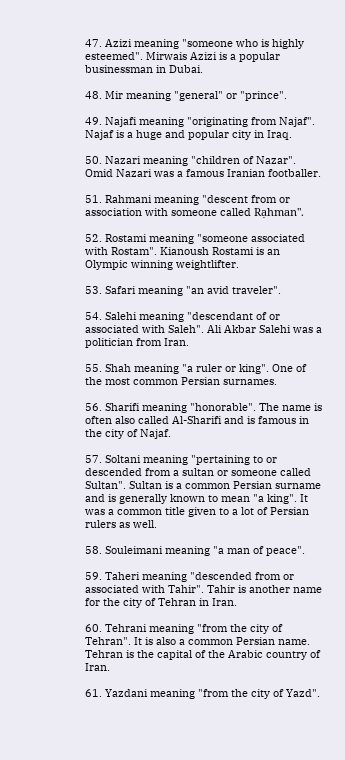47. Azizi meaning "someone who is highly esteemed". Mirwais Azizi is a popular businessman in Dubai.

48. Mir meaning "general" or "prince".

49. Najafi meaning "originating from Najaf". Najaf is a huge and popular city in Iraq.

50. Nazari meaning "children of Nazar". Omid Nazari was a famous Iranian footballer.

51. Rahmani meaning "descent from or association with someone called Rạhman".

52. Rostami meaning "someone associated with Rostam". Kianoush Rostami is an Olympic winning weightlifter.

53. Safari meaning "an avid traveler".

54. Salehi meaning "descendant of or associated with Saleh". Ali Akbar Salehi was a politician from Iran.

55. Shah meaning "a ruler or king". One of the most common Persian surnames.

56. Sharifi meaning "honorable". The name is often also called Al-Sharifi and is famous in the city of Najaf.

57. Soltani meaning "pertaining to or descended from a sultan or someone called Sultan". Sultan is a common Persian surname and is generally known to mean "a king". It was a common title given to a lot of Persian rulers as well.

58. Souleimani meaning "a man of peace".

59. Taheri meaning "descended from or associated with Tahir". Tahir is another name for the city of Tehran in Iran.

60. Tehrani meaning "from the city of Tehran". It is also a common Persian name. Tehran is the capital of the Arabic country of Iran.

61. Yazdani meaning "from the city of Yazd".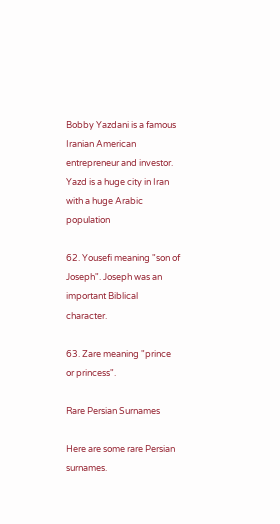Bobby Yazdani is a famous Iranian American entrepreneur and investor. Yazd is a huge city in Iran with a huge Arabic population

62. Yousefi meaning "son of Joseph". Joseph was an important Biblical character.

63. Zare meaning "prince or princess".

Rare Persian Surnames

Here are some rare Persian surnames.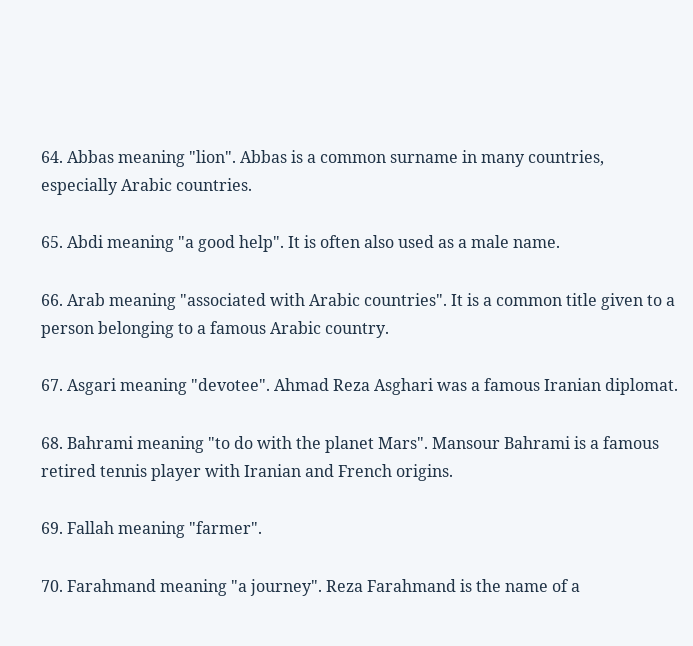64. Abbas meaning "lion". Abbas is a common surname in many countries, especially Arabic countries.

65. Abdi meaning "a good help". It is often also used as a male name.

66. Arab meaning "associated with Arabic countries". It is a common title given to a person belonging to a famous Arabic country.

67. Asgari meaning "devotee". Ahmad Reza Asghari was a famous Iranian diplomat.

68. Bahrami meaning "to do with the planet Mars". Mansour Bahrami is a famous retired tennis player with Iranian and French origins.

69. Fallah meaning "farmer".

70. Farahmand meaning "a journey". Reza Farahmand is the name of a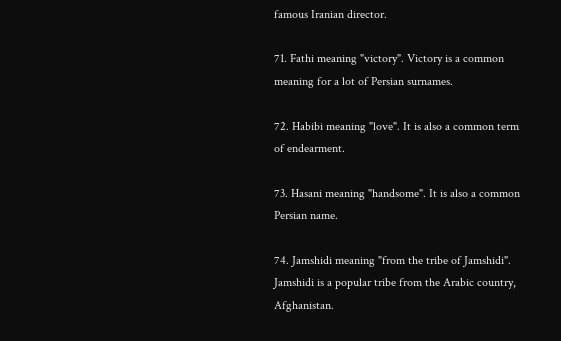famous Iranian director.

71. Fathi meaning "victory". Victory is a common meaning for a lot of Persian surnames.

72. Habibi meaning "love". It is also a common term of endearment.

73. Hasani meaning "handsome". It is also a common Persian name.

74. Jamshidi meaning "from the tribe of Jamshidi". Jamshidi is a popular tribe from the Arabic country, Afghanistan.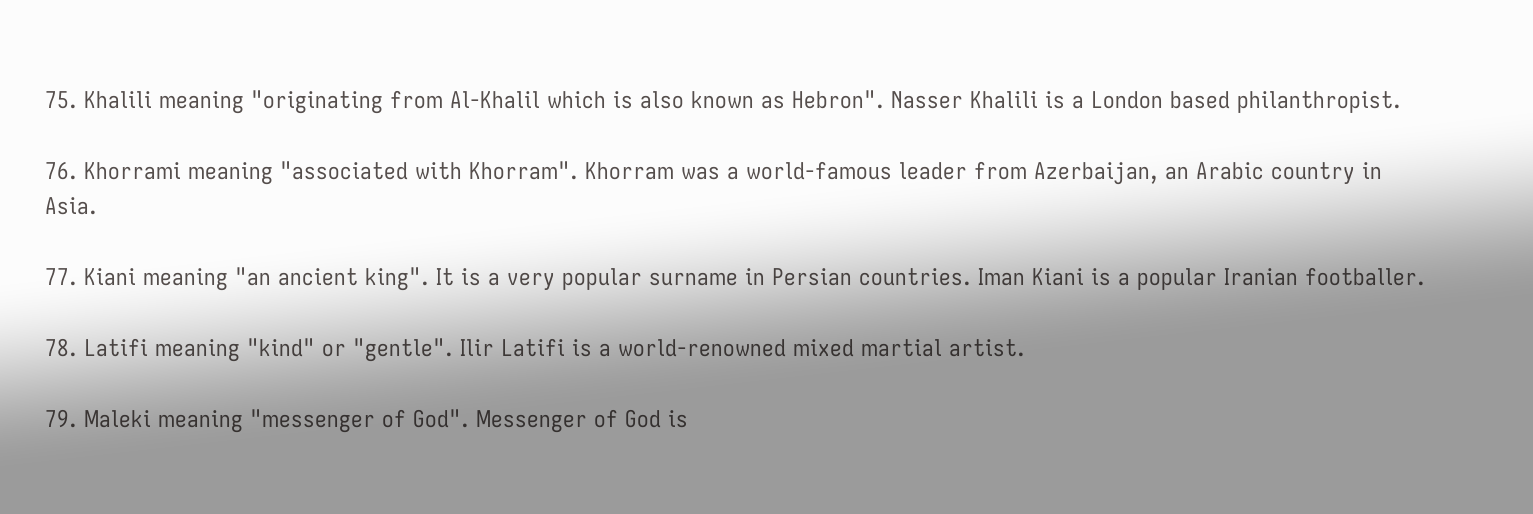75. Khalili meaning "originating from Al-Khalil which is also known as Hebron". Nasser Khalili is a London based philanthropist.

76. Khorrami meaning "associated with Khorram". Khorram was a world-famous leader from Azerbaijan, an Arabic country in Asia.

77. Kiani meaning "an ancient king". It is a very popular surname in Persian countries. Iman Kiani is a popular Iranian footballer.

78. Latifi meaning "kind" or "gentle". Ilir Latifi is a world-renowned mixed martial artist.

79. Maleki meaning "messenger of God". Messenger of God is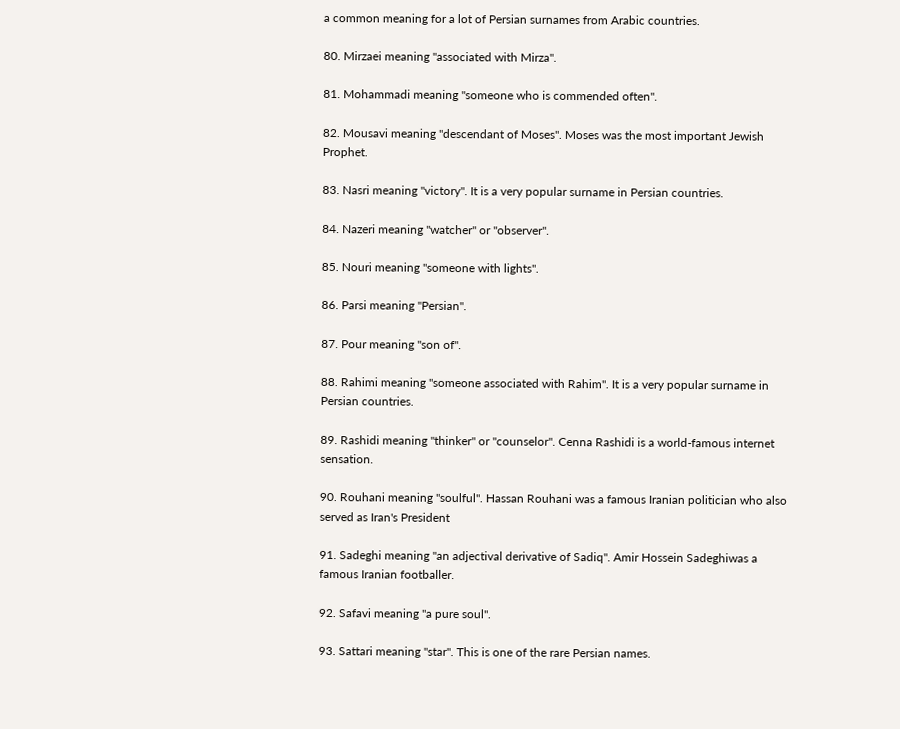a common meaning for a lot of Persian surnames from Arabic countries.

80. Mirzaei meaning "associated with Mirza".

81. Mohammadi meaning "someone who is commended often".

82. Mousavi meaning "descendant of Moses". Moses was the most important Jewish Prophet.

83. Nasri meaning "victory". It is a very popular surname in Persian countries.

84. Nazeri meaning "watcher" or "observer".

85. Nouri meaning "someone with lights".

86. Parsi meaning "Persian".

87. Pour meaning "son of".

88. Rahimi meaning "someone associated with Rahim". It is a very popular surname in Persian countries.

89. Rashidi meaning "thinker" or "counselor". Cenna Rashidi is a world-famous internet sensation.

90. Rouhani meaning "soulful". Hassan Rouhani was a famous Iranian politician who also served as Iran's President

91. Sadeghi meaning "an adjectival derivative of Sadiq". Amir Hossein Sadeghiwas a famous Iranian footballer.

92. Safavi meaning "a pure soul".

93. Sattari meaning "star". This is one of the rare Persian names.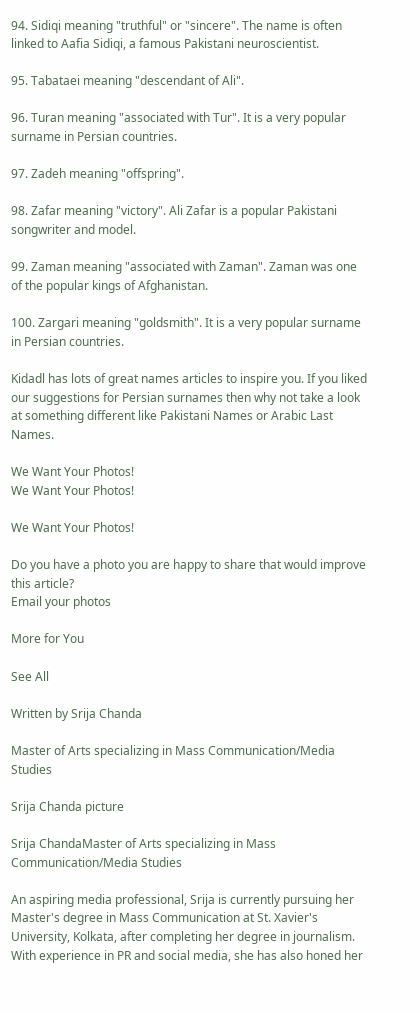94. Sidiqi meaning "truthful" or "sincere". The name is often linked to Aafia Sidiqi, a famous Pakistani neuroscientist.

95. Tabataei meaning "descendant of Ali".

96. Turan meaning "associated with Tur". It is a very popular surname in Persian countries.

97. Zadeh meaning "offspring".

98. Zafar meaning "victory". Ali Zafar is a popular Pakistani songwriter and model.

99. Zaman meaning "associated with Zaman". Zaman was one of the popular kings of Afghanistan.

100. Zargari meaning "goldsmith". It is a very popular surname in Persian countries.

Kidadl has lots of great names articles to inspire you. If you liked our suggestions for Persian surnames then why not take a look at something different like Pakistani Names or Arabic Last Names.

We Want Your Photos!
We Want Your Photos!

We Want Your Photos!

Do you have a photo you are happy to share that would improve this article?
Email your photos

More for You

See All

Written by Srija Chanda

Master of Arts specializing in Mass Communication/Media Studies

Srija Chanda picture

Srija ChandaMaster of Arts specializing in Mass Communication/Media Studies

An aspiring media professional, Srija is currently pursuing her Master's degree in Mass Communication at St. Xavier's University, Kolkata, after completing her degree in journalism. With experience in PR and social media, she has also honed her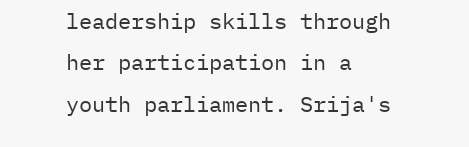leadership skills through her participation in a youth parliament. Srija's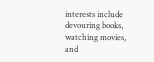interests include devouring books, watching movies, and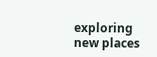exploring new places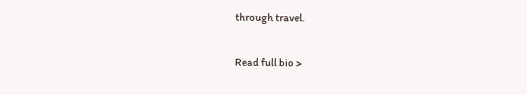through travel.

Read full bio >